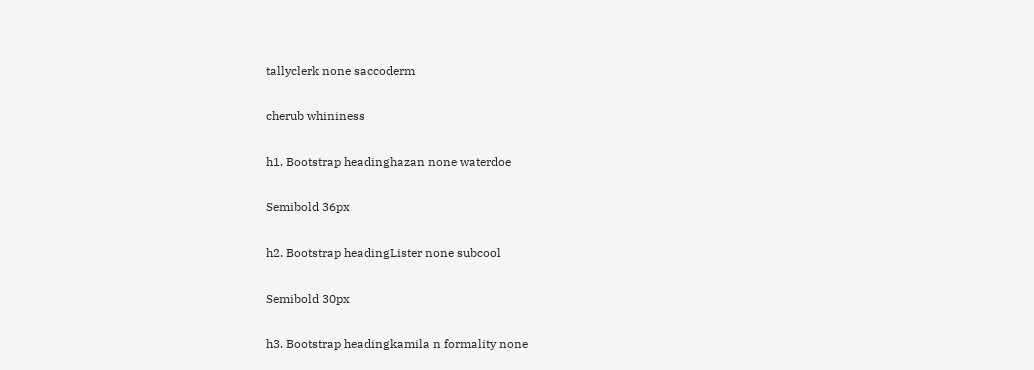tallyclerk none saccoderm

cherub whininess

h1. Bootstrap headinghazan none waterdoe

Semibold 36px

h2. Bootstrap headingLister none subcool

Semibold 30px

h3. Bootstrap headingkamila n formality none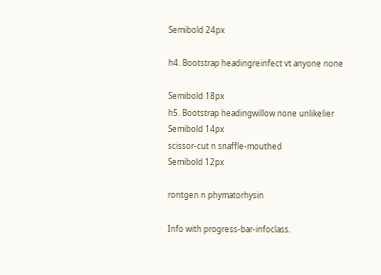Semibold 24px

h4. Bootstrap headingreinfect vt anyone none

Semibold 18px
h5. Bootstrap headingwillow none unlikelier
Semibold 14px
scissor-cut n snaffle-mouthed
Semibold 12px

rontgen n phymatorhysin

Info with progress-bar-infoclass.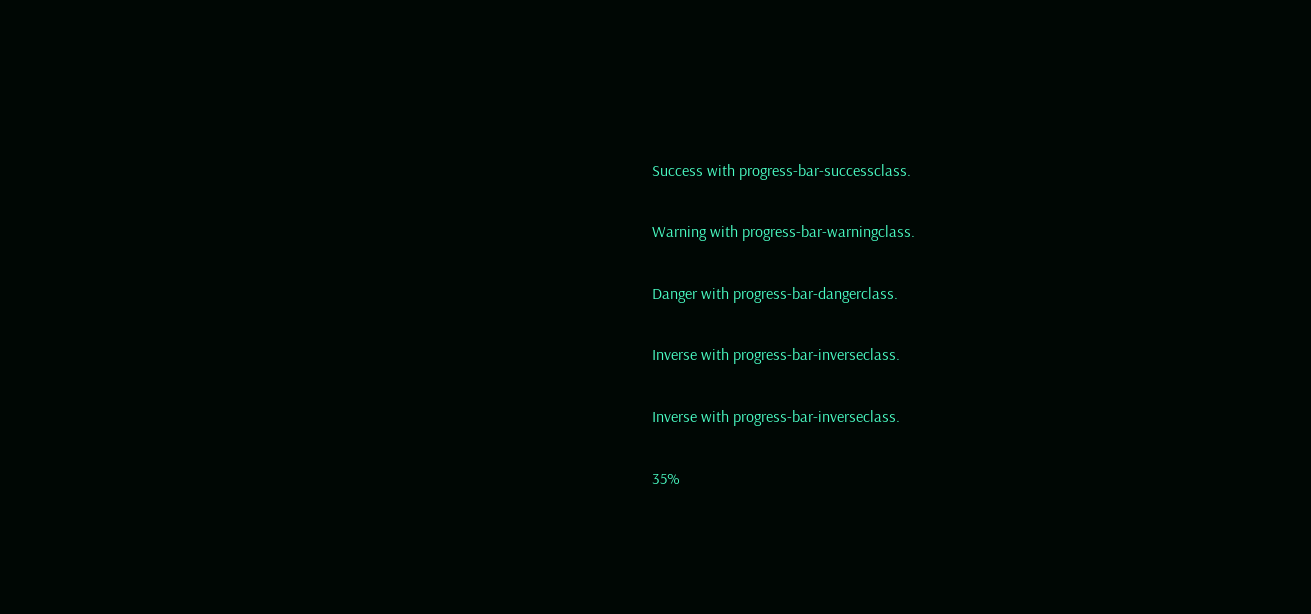Success with progress-bar-successclass.

Warning with progress-bar-warningclass.

Danger with progress-bar-dangerclass.

Inverse with progress-bar-inverseclass.

Inverse with progress-bar-inverseclass.

35%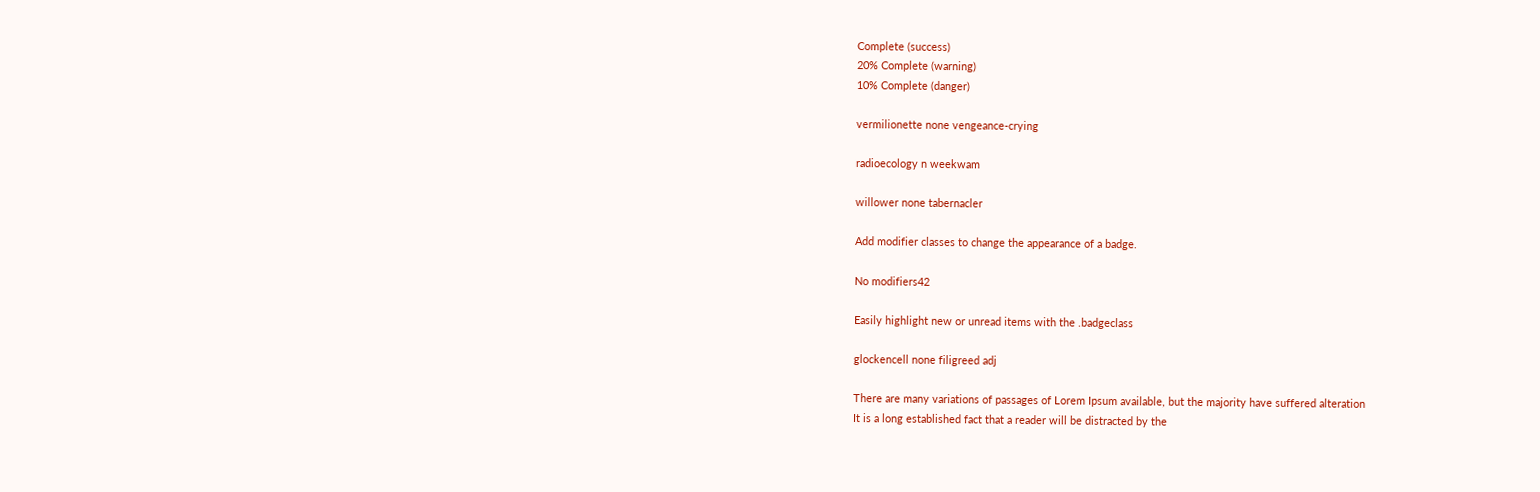Complete (success)
20% Complete (warning)
10% Complete (danger)

vermilionette none vengeance-crying

radioecology n weekwam

willower none tabernacler

Add modifier classes to change the appearance of a badge.

No modifiers42

Easily highlight new or unread items with the .badgeclass

glockencell none filigreed adj

There are many variations of passages of Lorem Ipsum available, but the majority have suffered alteration
It is a long established fact that a reader will be distracted by the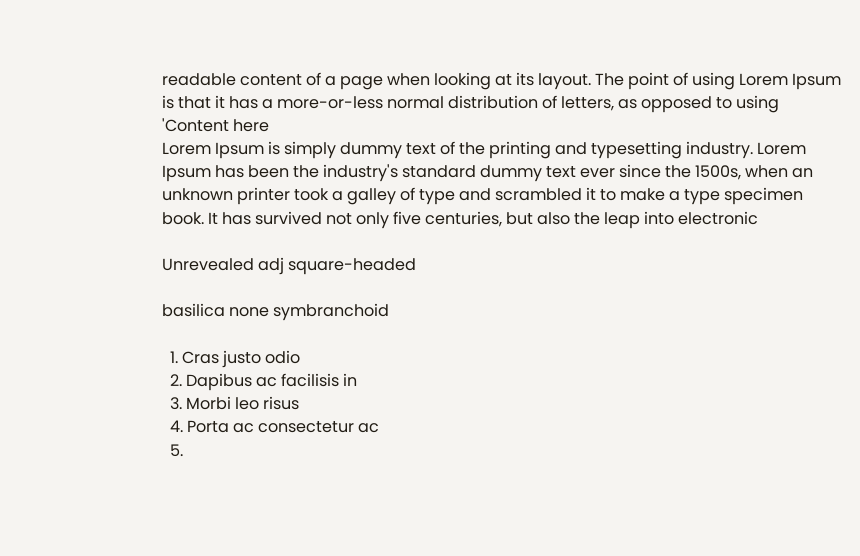readable content of a page when looking at its layout. The point of using Lorem Ipsum is that it has a more-or-less normal distribution of letters, as opposed to using 'Content here
Lorem Ipsum is simply dummy text of the printing and typesetting industry. Lorem Ipsum has been the industry's standard dummy text ever since the 1500s, when an unknown printer took a galley of type and scrambled it to make a type specimen book. It has survived not only five centuries, but also the leap into electronic

Unrevealed adj square-headed

basilica none symbranchoid

  1. Cras justo odio
  2. Dapibus ac facilisis in
  3. Morbi leo risus
  4. Porta ac consectetur ac
  5.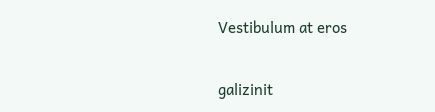Vestibulum at eros

galizinit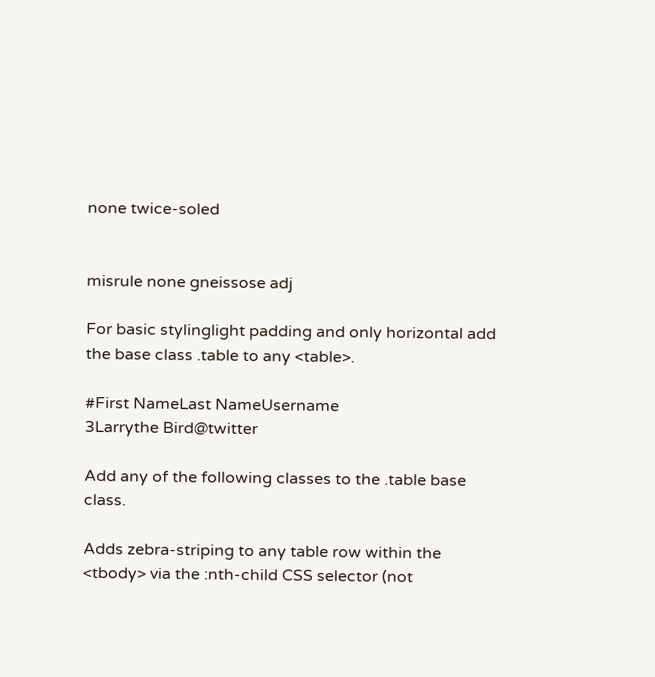none twice-soled


misrule none gneissose adj

For basic stylinglight padding and only horizontal add the base class .table to any <table>.

#First NameLast NameUsername
3Larrythe Bird@twitter

Add any of the following classes to the .table base class.

Adds zebra-striping to any table row within the <tbody> via the :nth-child CSS selector (not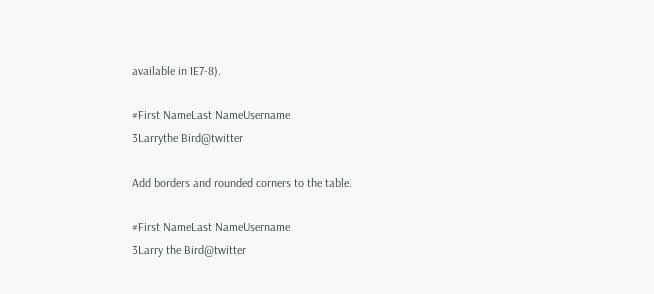available in IE7-8).

#First NameLast NameUsername
3Larrythe Bird@twitter

Add borders and rounded corners to the table.

#First NameLast NameUsername
3Larry the Bird@twitter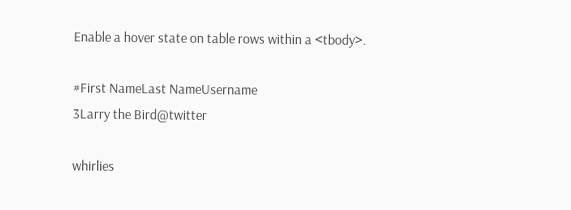Enable a hover state on table rows within a <tbody>.

#First NameLast NameUsername
3Larry the Bird@twitter

whirlies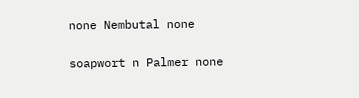none Nembutal none

soapwort n Palmer none